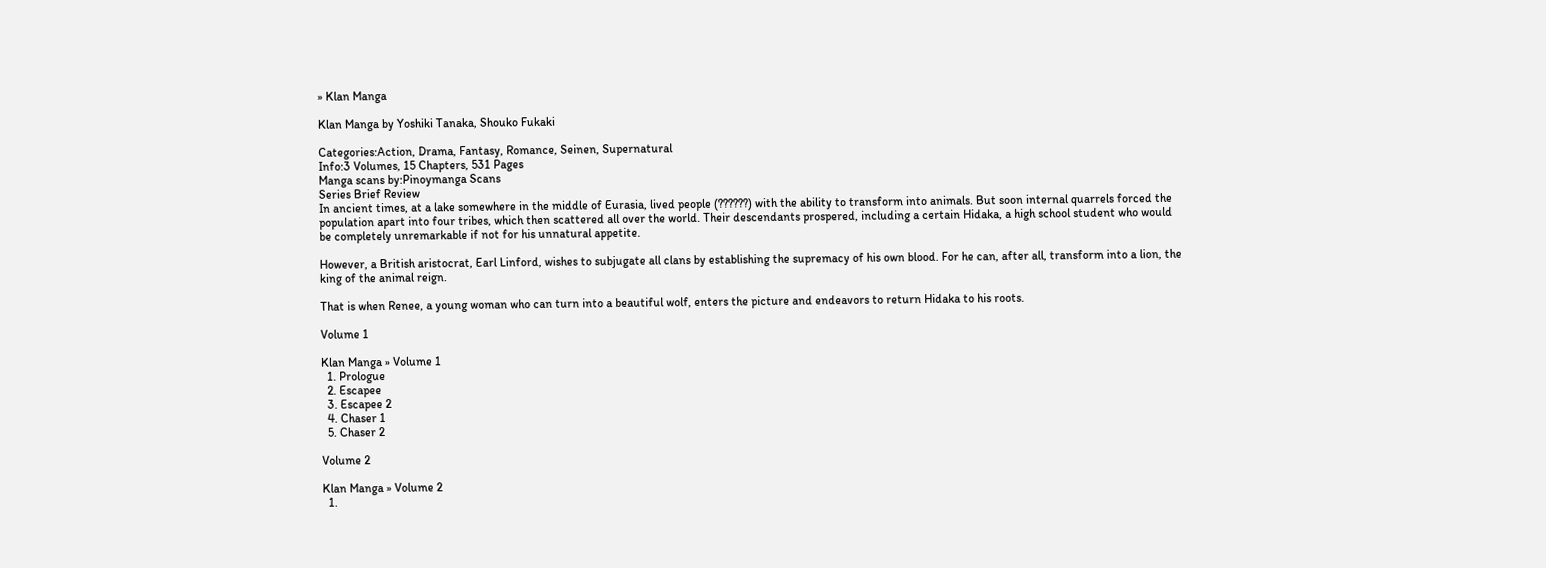» Klan Manga

Klan Manga by Yoshiki Tanaka, Shouko Fukaki

Categories:Action, Drama, Fantasy, Romance, Seinen, Supernatural
Info:3 Volumes, 15 Chapters, 531 Pages
Manga scans by:Pinoymanga Scans
Series Brief Review
In ancient times, at a lake somewhere in the middle of Eurasia, lived people (??????) with the ability to transform into animals. But soon internal quarrels forced the population apart into four tribes, which then scattered all over the world. Their descendants prospered, including a certain Hidaka, a high school student who would be completely unremarkable if not for his unnatural appetite.

However, a British aristocrat, Earl Linford, wishes to subjugate all clans by establishing the supremacy of his own blood. For he can, after all, transform into a lion, the king of the animal reign.

That is when Renee, a young woman who can turn into a beautiful wolf, enters the picture and endeavors to return Hidaka to his roots.

Volume 1

Klan Manga » Volume 1
  1. Prologue
  2. Escapee
  3. Escapee 2
  4. Chaser 1
  5. Chaser 2

Volume 2

Klan Manga » Volume 2
  1.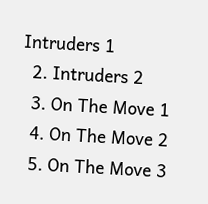Intruders 1
  2. Intruders 2
  3. On The Move 1
  4. On The Move 2
  5. On The Move 3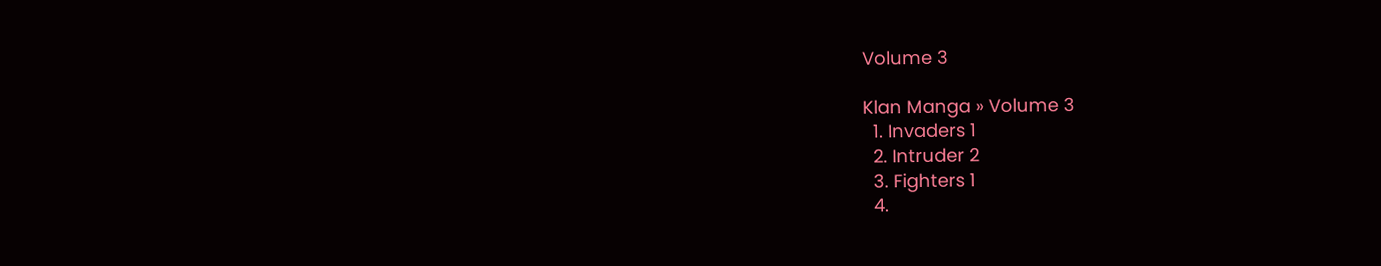Volume 3

Klan Manga » Volume 3
  1. Invaders 1
  2. Intruder 2
  3. Fighters 1
  4.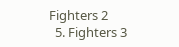Fighters 2
  5. Fighters 3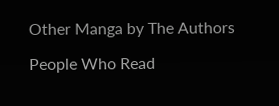Other Manga by The Authors

People Who Read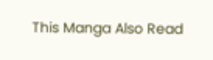This Manga Also Read